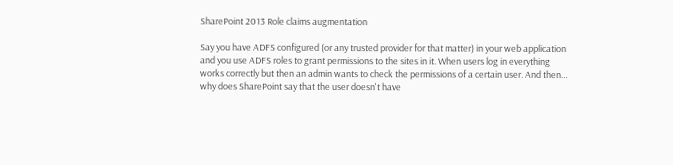SharePoint 2013 Role claims augmentation

Say you have ADFS configured (or any trusted provider for that matter) in your web application and you use ADFS roles to grant permissions to the sites in it. When users log in everything works correctly but then an admin wants to check the permissions of a certain user. And then… why does SharePoint say that the user doesn't have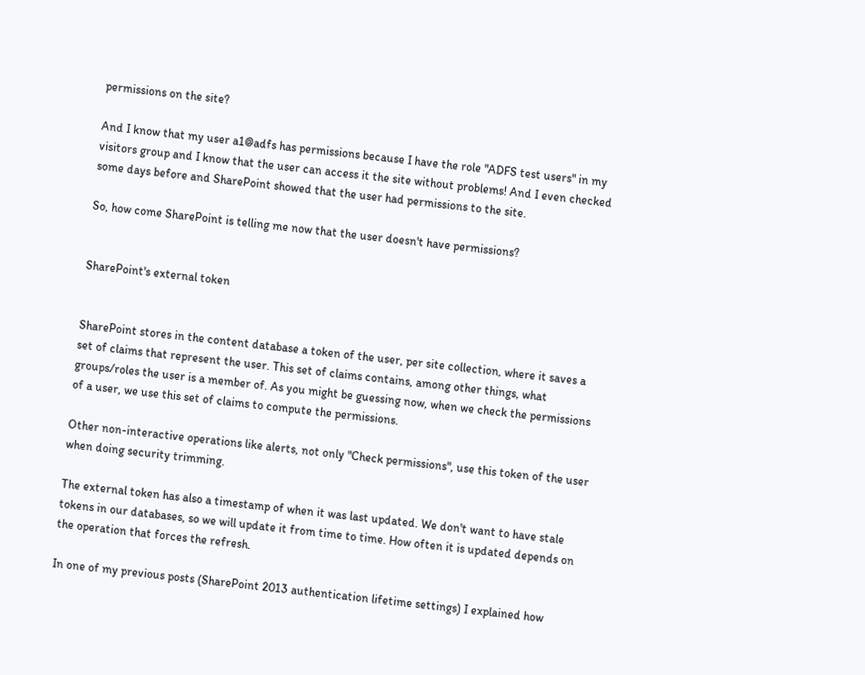permissions on the site?

And I know that my user a1@adfs has permissions because I have the role "ADFS test users" in my visitors group and I know that the user can access it the site without problems! And I even checked some days before and SharePoint showed that the user had permissions to the site.

So, how come SharePoint is telling me now that the user doesn't have permissions?


SharePoint's external token


SharePoint stores in the content database a token of the user, per site collection, where it saves a set of claims that represent the user. This set of claims contains, among other things, what groups/roles the user is a member of. As you might be guessing now, when we check the permissions of a user, we use this set of claims to compute the permissions.

Other non-interactive operations like alerts, not only "Check permissions", use this token of the user when doing security trimming.

The external token has also a timestamp of when it was last updated. We don't want to have stale tokens in our databases, so we will update it from time to time. How often it is updated depends on the operation that forces the refresh.

In one of my previous posts (SharePoint 2013 authentication lifetime settings) I explained how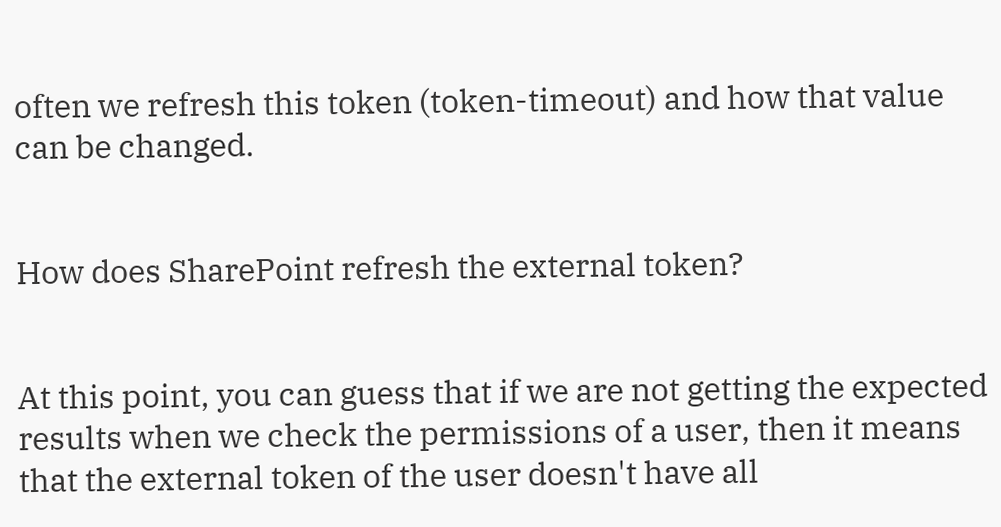often we refresh this token (token-timeout) and how that value can be changed.


How does SharePoint refresh the external token?


At this point, you can guess that if we are not getting the expected results when we check the permissions of a user, then it means that the external token of the user doesn't have all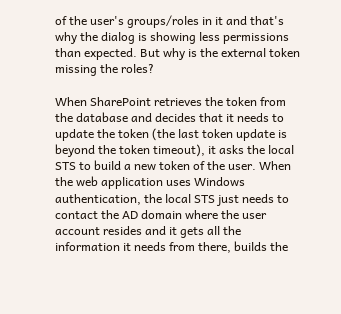of the user's groups/roles in it and that's why the dialog is showing less permissions than expected. But why is the external token missing the roles?

When SharePoint retrieves the token from the database and decides that it needs to update the token (the last token update is beyond the token timeout), it asks the local STS to build a new token of the user. When the web application uses Windows authentication, the local STS just needs to contact the AD domain where the user account resides and it gets all the information it needs from there, builds the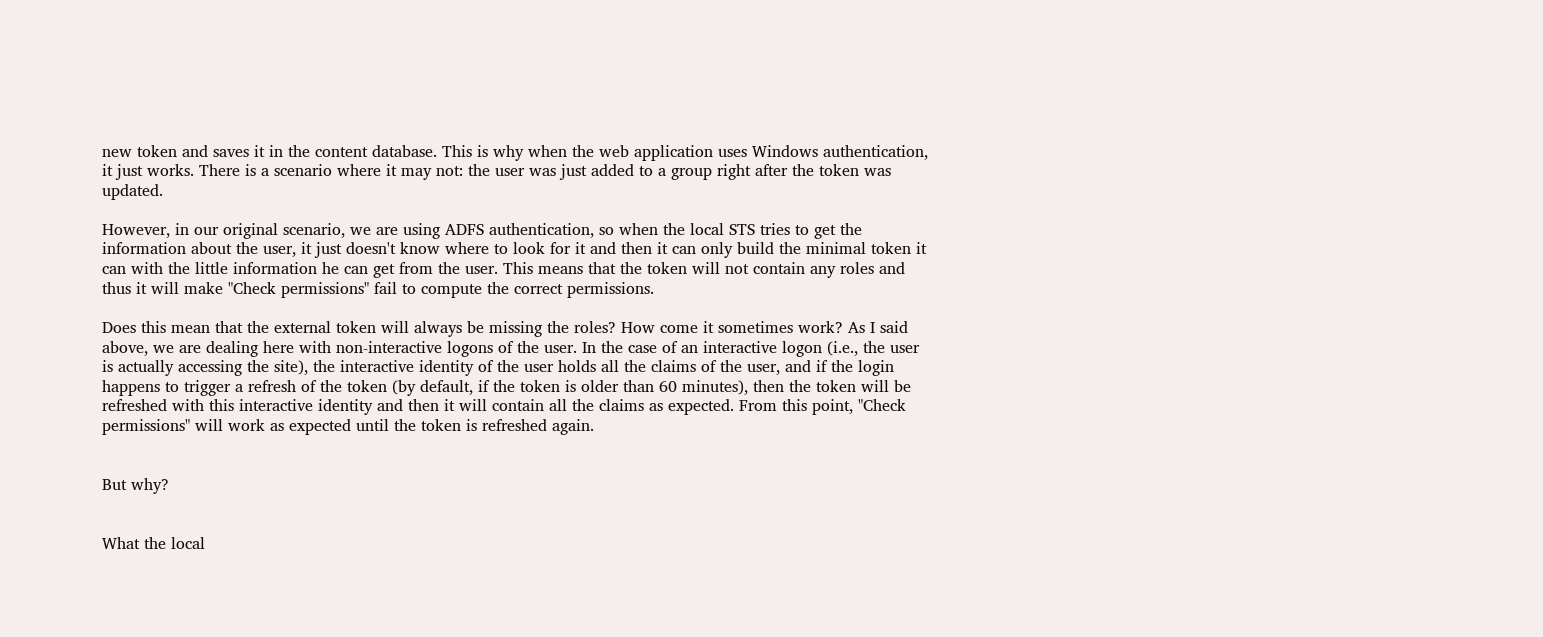new token and saves it in the content database. This is why when the web application uses Windows authentication, it just works. There is a scenario where it may not: the user was just added to a group right after the token was updated.

However, in our original scenario, we are using ADFS authentication, so when the local STS tries to get the information about the user, it just doesn't know where to look for it and then it can only build the minimal token it can with the little information he can get from the user. This means that the token will not contain any roles and thus it will make "Check permissions" fail to compute the correct permissions.

Does this mean that the external token will always be missing the roles? How come it sometimes work? As I said above, we are dealing here with non-interactive logons of the user. In the case of an interactive logon (i.e., the user is actually accessing the site), the interactive identity of the user holds all the claims of the user, and if the login happens to trigger a refresh of the token (by default, if the token is older than 60 minutes), then the token will be refreshed with this interactive identity and then it will contain all the claims as expected. From this point, "Check permissions" will work as expected until the token is refreshed again.


But why?


What the local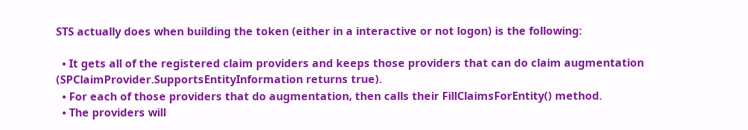STS actually does when building the token (either in a interactive or not logon) is the following:

  • It gets all of the registered claim providers and keeps those providers that can do claim augmentation (SPClaimProvider.SupportsEntityInformation returns true).
  • For each of those providers that do augmentation, then calls their FillClaimsForEntity() method.
  • The providers will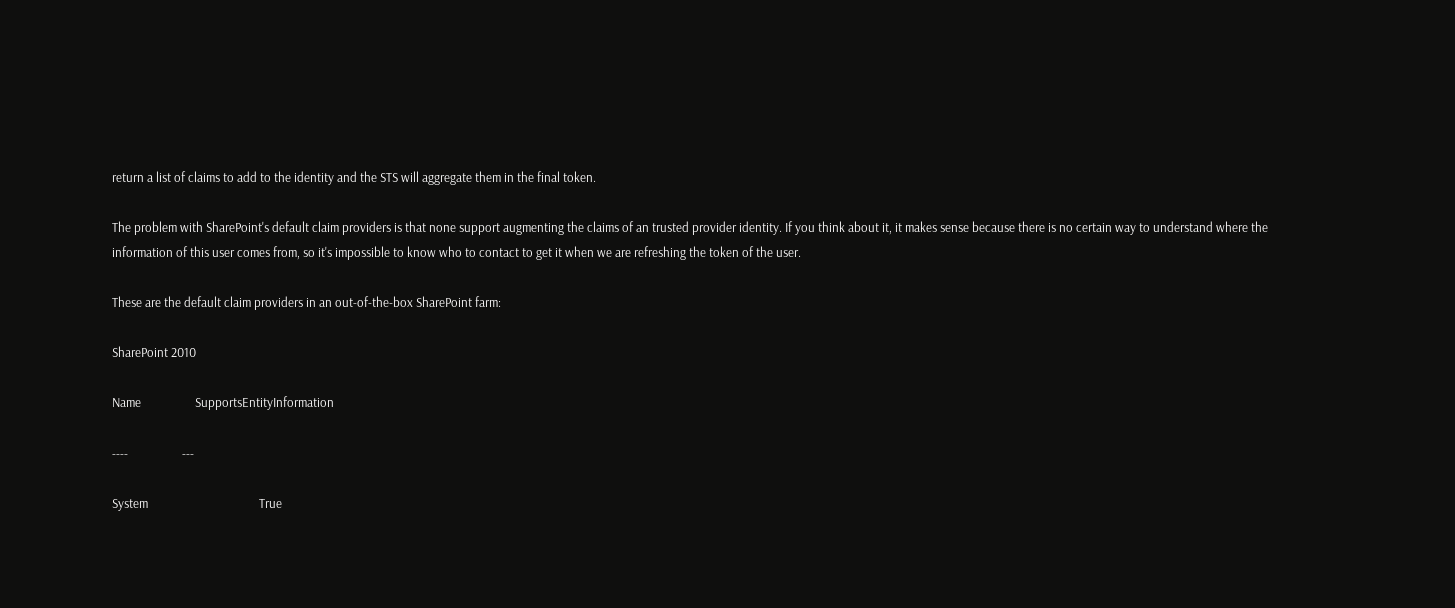return a list of claims to add to the identity and the STS will aggregate them in the final token.

The problem with SharePoint's default claim providers is that none support augmenting the claims of an trusted provider identity. If you think about it, it makes sense because there is no certain way to understand where the information of this user comes from, so it's impossible to know who to contact to get it when we are refreshing the token of the user.

These are the default claim providers in an out-of-the-box SharePoint farm:

SharePoint 2010

Name                  SupportsEntityInformation

----                  ---

System                                     True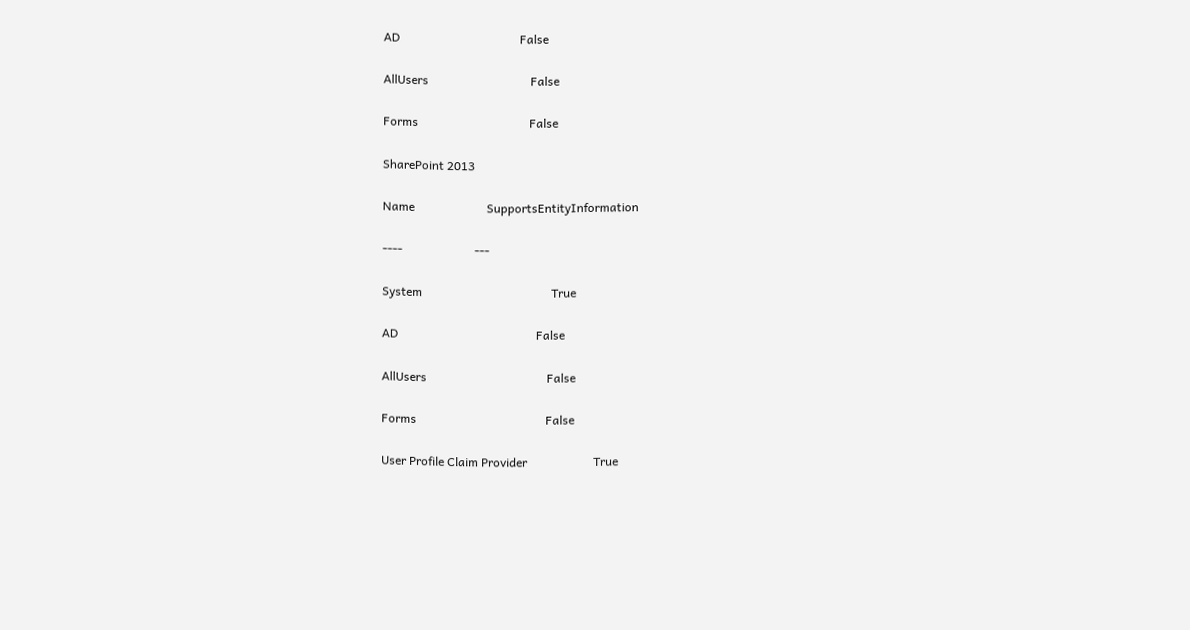AD                                        False

AllUsers                                  False

Forms                                     False

SharePoint 2013

Name                        SupportsEntityInformation

----                        ---

System                                           True

AD                                              False

AllUsers                                        False

Forms                                           False

User Profile Claim Provider                      True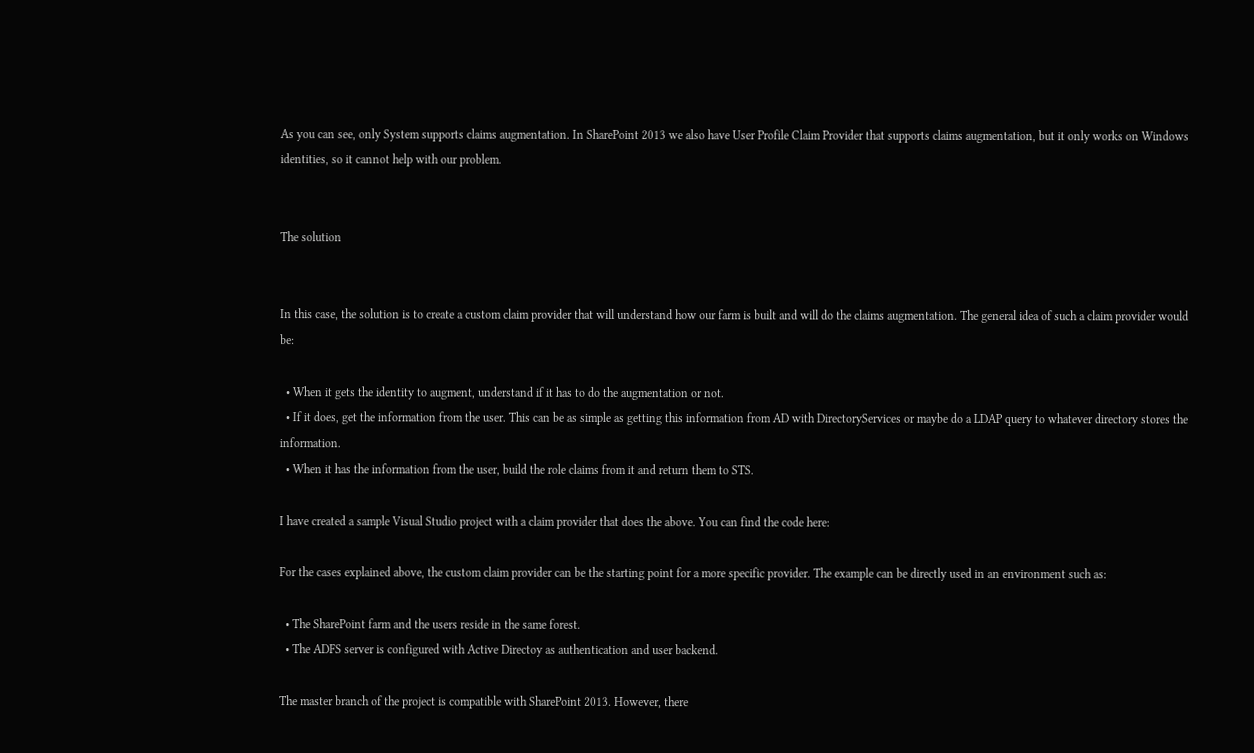As you can see, only System supports claims augmentation. In SharePoint 2013 we also have User Profile Claim Provider that supports claims augmentation, but it only works on Windows identities, so it cannot help with our problem.


The solution


In this case, the solution is to create a custom claim provider that will understand how our farm is built and will do the claims augmentation. The general idea of such a claim provider would be:

  • When it gets the identity to augment, understand if it has to do the augmentation or not.
  • If it does, get the information from the user. This can be as simple as getting this information from AD with DirectoryServices or maybe do a LDAP query to whatever directory stores the information.
  • When it has the information from the user, build the role claims from it and return them to STS.

I have created a sample Visual Studio project with a claim provider that does the above. You can find the code here:

For the cases explained above, the custom claim provider can be the starting point for a more specific provider. The example can be directly used in an environment such as:

  • The SharePoint farm and the users reside in the same forest.
  • The ADFS server is configured with Active Directoy as authentication and user backend.

The master branch of the project is compatible with SharePoint 2013. However, there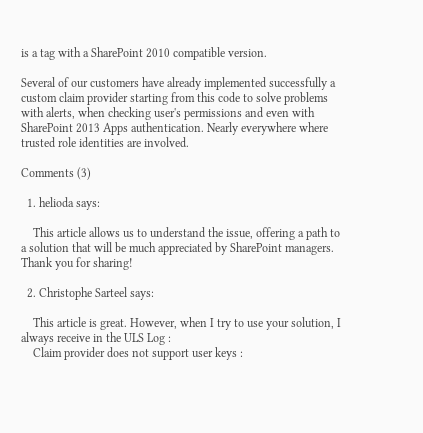is a tag with a SharePoint 2010 compatible version.

Several of our customers have already implemented successfully a custom claim provider starting from this code to solve problems with alerts, when checking user's permissions and even with SharePoint 2013 Apps authentication. Nearly everywhere where trusted role identities are involved.

Comments (3)

  1. helioda says:

    This article allows us to understand the issue, offering a path to a solution that will be much appreciated by SharePoint managers. Thank you for sharing!

  2. Christophe Sarteel says:

    This article is great. However, when I try to use your solution, I always receive in the ULS Log :
    Claim provider does not support user keys :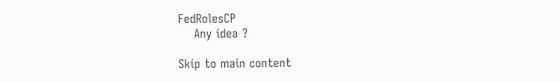FedRolesCP
    Any idea ?

Skip to main content